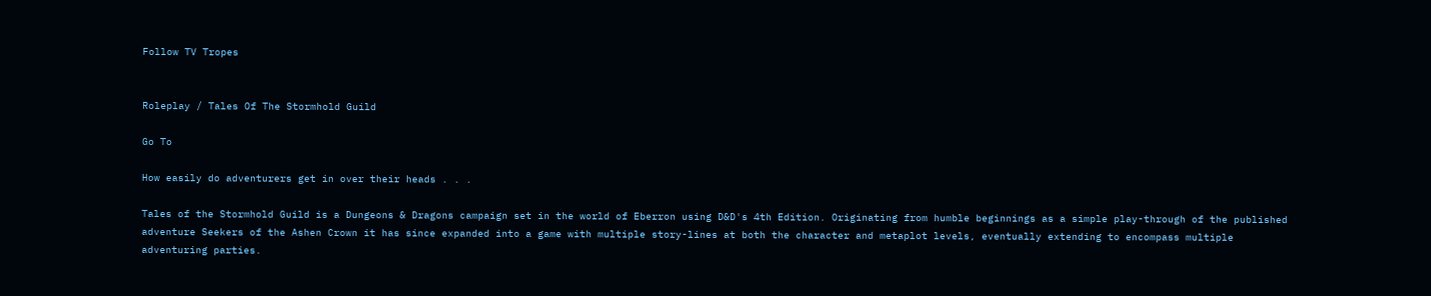Follow TV Tropes


Roleplay / Tales Of The Stormhold Guild

Go To

How easily do adventurers get in over their heads . . .

Tales of the Stormhold Guild is a Dungeons & Dragons campaign set in the world of Eberron using D&D's 4th Edition. Originating from humble beginnings as a simple play-through of the published adventure Seekers of the Ashen Crown it has since expanded into a game with multiple story-lines at both the character and metaplot levels, eventually extending to encompass multiple adventuring parties.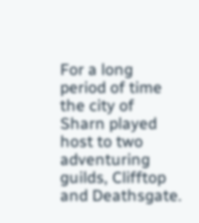For a long period of time the city of Sharn played host to two adventuring guilds, Clifftop and Deathsgate.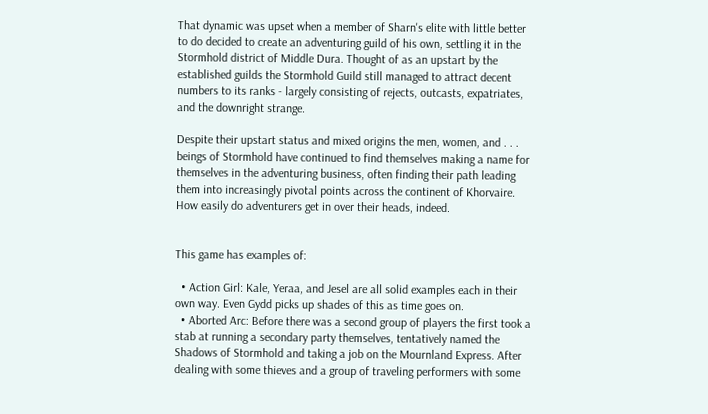That dynamic was upset when a member of Sharn's elite with little better to do decided to create an adventuring guild of his own, settling it in the Stormhold district of Middle Dura. Thought of as an upstart by the established guilds the Stormhold Guild still managed to attract decent numbers to its ranks - largely consisting of rejects, outcasts, expatriates, and the downright strange.

Despite their upstart status and mixed origins the men, women, and . . . beings of Stormhold have continued to find themselves making a name for themselves in the adventuring business, often finding their path leading them into increasingly pivotal points across the continent of Khorvaire. How easily do adventurers get in over their heads, indeed.


This game has examples of:

  • Action Girl: Kale, Yeraa, and Jesel are all solid examples each in their own way. Even Gydd picks up shades of this as time goes on.
  • Aborted Arc: Before there was a second group of players the first took a stab at running a secondary party themselves, tentatively named the Shadows of Stormhold and taking a job on the Mournland Express. After dealing with some thieves and a group of traveling performers with some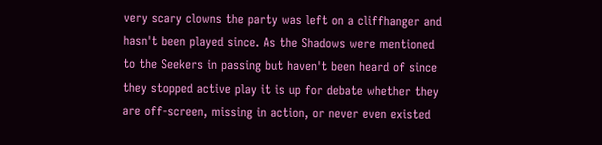very scary clowns the party was left on a cliffhanger and hasn't been played since. As the Shadows were mentioned to the Seekers in passing but haven't been heard of since they stopped active play it is up for debate whether they are off-screen, missing in action, or never even existed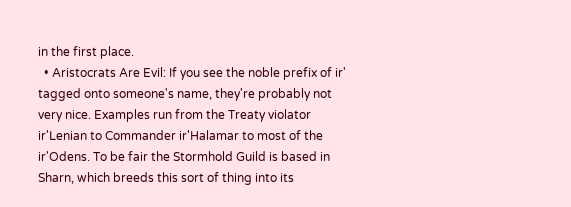in the first place.
  • Aristocrats Are Evil: If you see the noble prefix of ir' tagged onto someone's name, they're probably not very nice. Examples run from the Treaty violator ir'Lenian to Commander ir'Halamar to most of the ir'Odens. To be fair the Stormhold Guild is based in Sharn, which breeds this sort of thing into its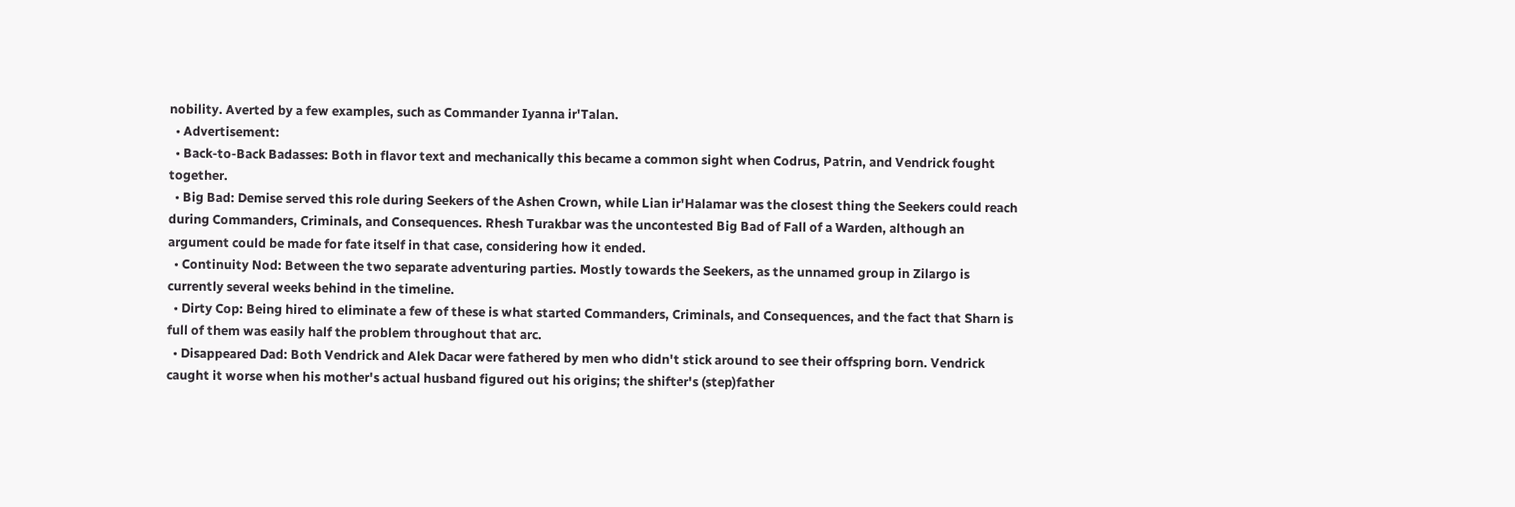nobility. Averted by a few examples, such as Commander Iyanna ir'Talan.
  • Advertisement:
  • Back-to-Back Badasses: Both in flavor text and mechanically this became a common sight when Codrus, Patrin, and Vendrick fought together.
  • Big Bad: Demise served this role during Seekers of the Ashen Crown, while Lian ir'Halamar was the closest thing the Seekers could reach during Commanders, Criminals, and Consequences. Rhesh Turakbar was the uncontested Big Bad of Fall of a Warden, although an argument could be made for fate itself in that case, considering how it ended.
  • Continuity Nod: Between the two separate adventuring parties. Mostly towards the Seekers, as the unnamed group in Zilargo is currently several weeks behind in the timeline.
  • Dirty Cop: Being hired to eliminate a few of these is what started Commanders, Criminals, and Consequences, and the fact that Sharn is full of them was easily half the problem throughout that arc.
  • Disappeared Dad: Both Vendrick and Alek Dacar were fathered by men who didn't stick around to see their offspring born. Vendrick caught it worse when his mother's actual husband figured out his origins; the shifter's (step)father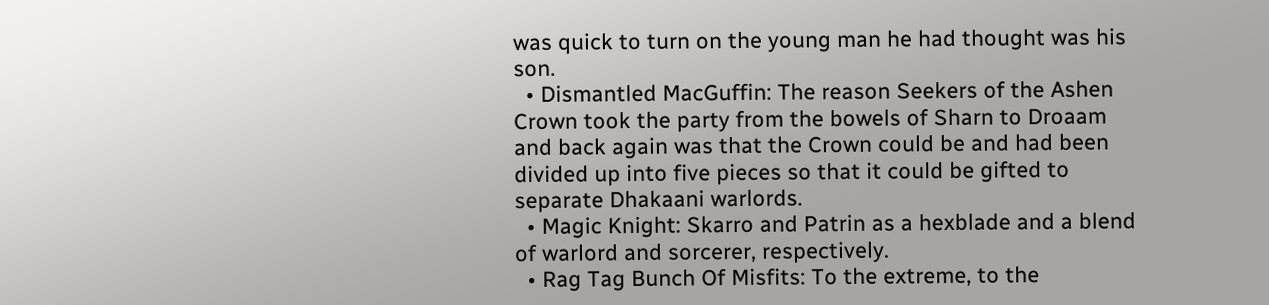was quick to turn on the young man he had thought was his son.
  • Dismantled MacGuffin: The reason Seekers of the Ashen Crown took the party from the bowels of Sharn to Droaam and back again was that the Crown could be and had been divided up into five pieces so that it could be gifted to separate Dhakaani warlords.
  • Magic Knight: Skarro and Patrin as a hexblade and a blend of warlord and sorcerer, respectively.
  • Rag Tag Bunch Of Misfits: To the extreme, to the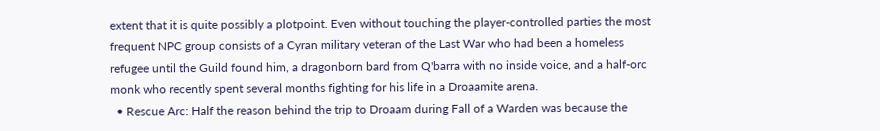extent that it is quite possibly a plotpoint. Even without touching the player-controlled parties the most frequent NPC group consists of a Cyran military veteran of the Last War who had been a homeless refugee until the Guild found him, a dragonborn bard from Q'barra with no inside voice, and a half-orc monk who recently spent several months fighting for his life in a Droaamite arena.
  • Rescue Arc: Half the reason behind the trip to Droaam during Fall of a Warden was because the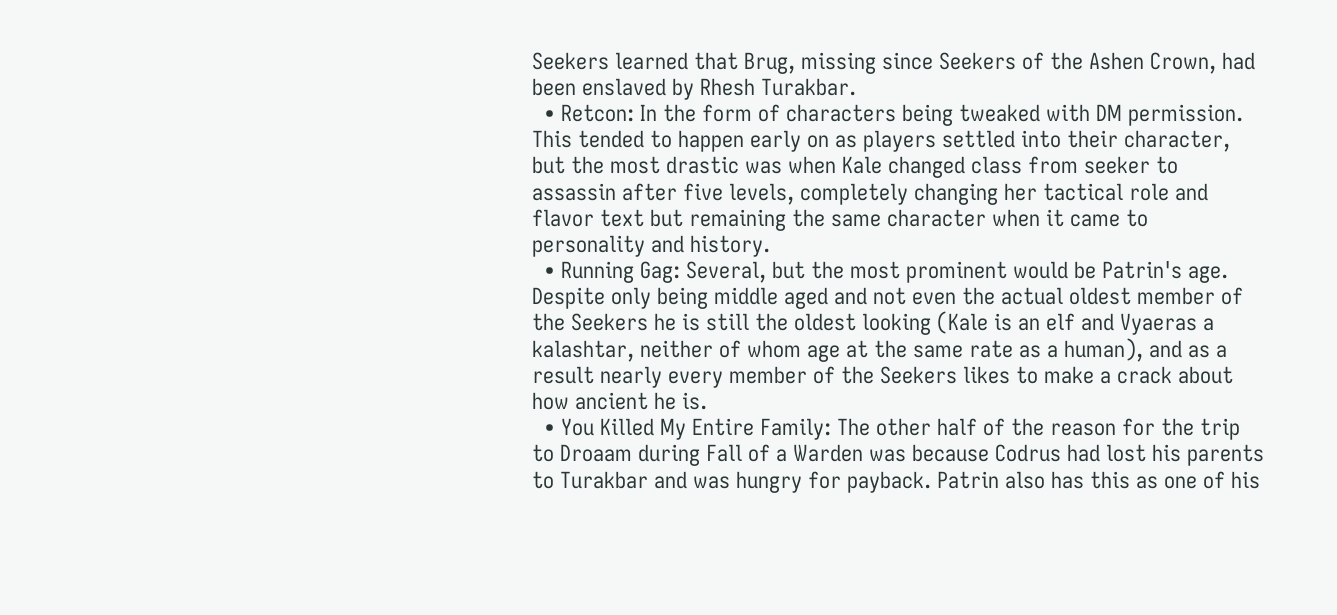Seekers learned that Brug, missing since Seekers of the Ashen Crown, had been enslaved by Rhesh Turakbar.
  • Retcon: In the form of characters being tweaked with DM permission. This tended to happen early on as players settled into their character, but the most drastic was when Kale changed class from seeker to assassin after five levels, completely changing her tactical role and flavor text but remaining the same character when it came to personality and history.
  • Running Gag: Several, but the most prominent would be Patrin's age. Despite only being middle aged and not even the actual oldest member of the Seekers he is still the oldest looking (Kale is an elf and Vyaeras a kalashtar, neither of whom age at the same rate as a human), and as a result nearly every member of the Seekers likes to make a crack about how ancient he is.
  • You Killed My Entire Family: The other half of the reason for the trip to Droaam during Fall of a Warden was because Codrus had lost his parents to Turakbar and was hungry for payback. Patrin also has this as one of his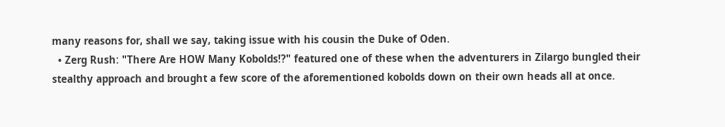many reasons for, shall we say, taking issue with his cousin the Duke of Oden.
  • Zerg Rush: "There Are HOW Many Kobolds!?" featured one of these when the adventurers in Zilargo bungled their stealthy approach and brought a few score of the aforementioned kobolds down on their own heads all at once.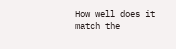How well does it match the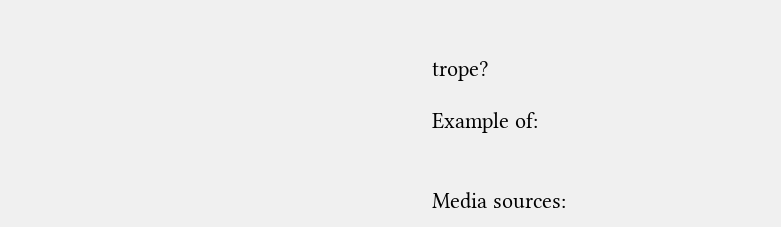trope?

Example of:


Media sources: